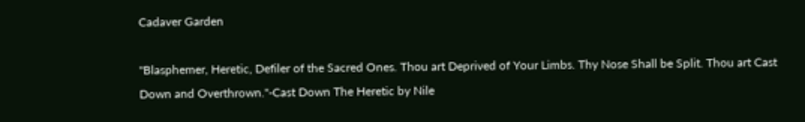Cadaver Garden

"Blasphemer, Heretic, Defiler of the Sacred Ones. Thou art Deprived of Your Limbs. Thy Nose Shall be Split. Thou art Cast Down and Overthrown."-Cast Down The Heretic by Nile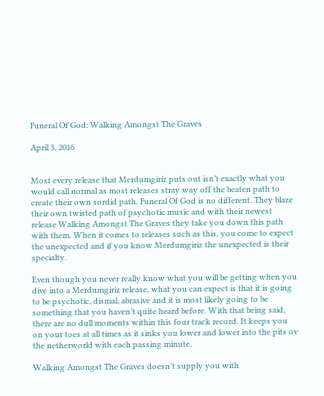Funeral Of God: Walking Amongst The Graves

April 3, 2016


Most every release that Merdumgiriz puts out isn’t exactly what you would call normal as most releases stray way off the beaten path to create their own sordid path. Funeral Of God is no different. They blaze their own twisted path of psychotic music and with their newest release Walking Amongst The Graves they take you down this path with them. When it comes to releases such as this, you come to expect the unexpected and if you know Merdumgiriz the unexpected is their specialty.

Even though you never really know what you will be getting when you dive into a Merdumgiriz release, what you can expect is that it is going to be psychotic, dismal, abrasive and it is most likely going to be something that you haven’t quite heard before. With that being said, there are no dull moments within this four track record. It keeps you on your toes at all times as it sinks you lower and lower into the pits ov the netherworld with each passing minute.

Walking Amongst The Graves doesn’t supply you with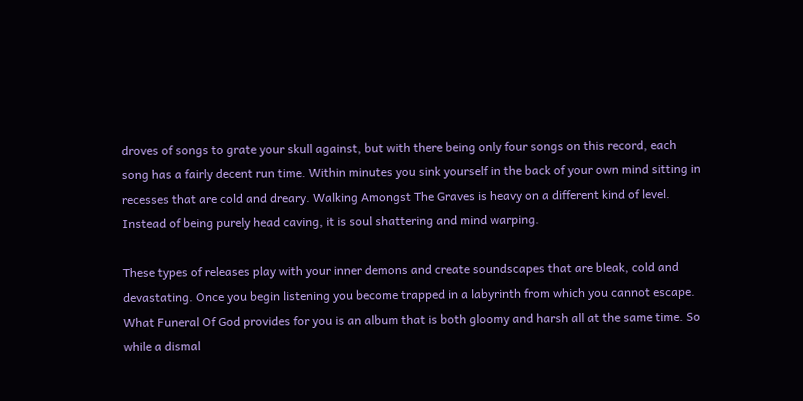droves of songs to grate your skull against, but with there being only four songs on this record, each song has a fairly decent run time. Within minutes you sink yourself in the back of your own mind sitting in recesses that are cold and dreary. Walking Amongst The Graves is heavy on a different kind of level. Instead of being purely head caving, it is soul shattering and mind warping.

These types of releases play with your inner demons and create soundscapes that are bleak, cold and devastating. Once you begin listening you become trapped in a labyrinth from which you cannot escape. What Funeral Of God provides for you is an album that is both gloomy and harsh all at the same time. So while a dismal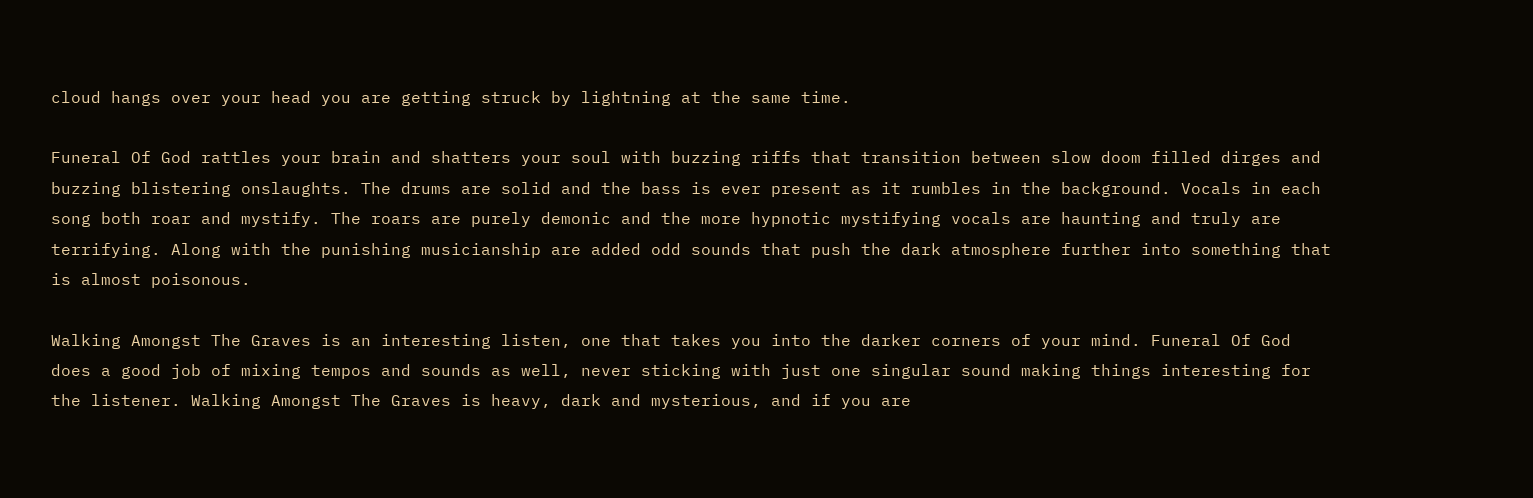cloud hangs over your head you are getting struck by lightning at the same time.

Funeral Of God rattles your brain and shatters your soul with buzzing riffs that transition between slow doom filled dirges and buzzing blistering onslaughts. The drums are solid and the bass is ever present as it rumbles in the background. Vocals in each song both roar and mystify. The roars are purely demonic and the more hypnotic mystifying vocals are haunting and truly are terrifying. Along with the punishing musicianship are added odd sounds that push the dark atmosphere further into something that is almost poisonous.

Walking Amongst The Graves is an interesting listen, one that takes you into the darker corners of your mind. Funeral Of God does a good job of mixing tempos and sounds as well, never sticking with just one singular sound making things interesting for the listener. Walking Amongst The Graves is heavy, dark and mysterious, and if you are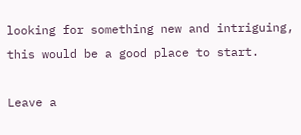looking for something new and intriguing, this would be a good place to start.

Leave a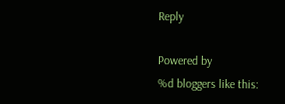Reply

Powered by
%d bloggers like this: